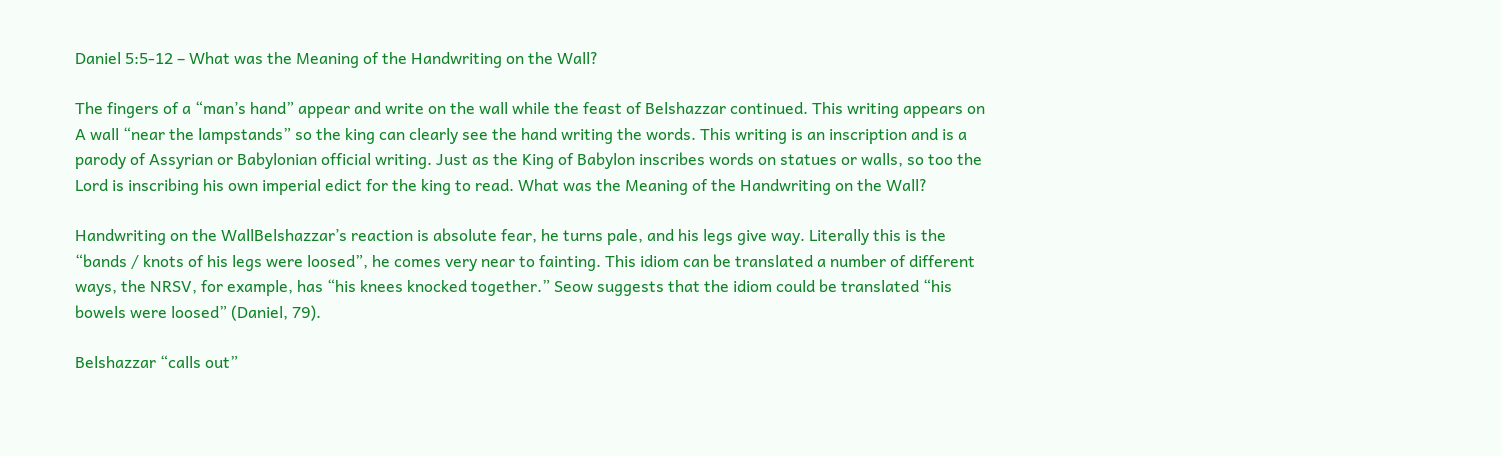Daniel 5:5-12 – What was the Meaning of the Handwriting on the Wall?

The fingers of a “man’s hand” appear and write on the wall while the feast of Belshazzar continued. This writing appears on A wall “near the lampstands” so the king can clearly see the hand writing the words. This writing is an inscription and is a parody of Assyrian or Babylonian official writing. Just as the King of Babylon inscribes words on statues or walls, so too the Lord is inscribing his own imperial edict for the king to read. What was the Meaning of the Handwriting on the Wall?

Handwriting on the WallBelshazzar’s reaction is absolute fear, he turns pale, and his legs give way. Literally this is the “bands / knots of his legs were loosed”, he comes very near to fainting. This idiom can be translated a number of different ways, the NRSV, for example, has “his knees knocked together.” Seow suggests that the idiom could be translated “his bowels were loosed” (Daniel, 79).

Belshazzar “calls out”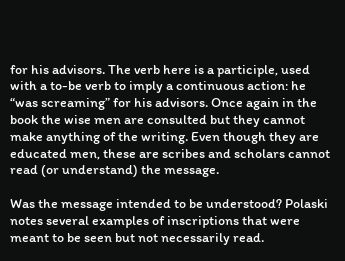for his advisors. The verb here is a participle, used with a to-be verb to imply a continuous action: he “was screaming” for his advisors. Once again in the book the wise men are consulted but they cannot make anything of the writing. Even though they are educated men, these are scribes and scholars cannot read (or understand) the message.

Was the message intended to be understood? Polaski notes several examples of inscriptions that were meant to be seen but not necessarily read.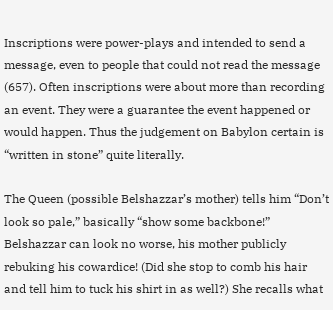Inscriptions were power-plays and intended to send a message, even to people that could not read the message (657). Often inscriptions were about more than recording an event. They were a guarantee the event happened or would happen. Thus the judgement on Babylon certain is “written in stone” quite literally.

The Queen (possible Belshazzar’s mother) tells him “Don’t look so pale,” basically “show some backbone!” Belshazzar can look no worse, his mother publicly rebuking his cowardice! (Did she stop to comb his hair and tell him to tuck his shirt in as well?) She recalls what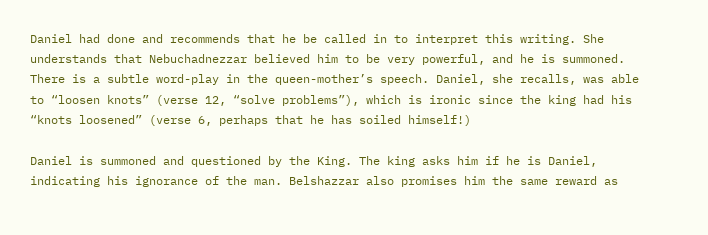Daniel had done and recommends that he be called in to interpret this writing. She understands that Nebuchadnezzar believed him to be very powerful, and he is summoned. There is a subtle word-play in the queen-mother’s speech. Daniel, she recalls, was able to “loosen knots” (verse 12, “solve problems”), which is ironic since the king had his “knots loosened” (verse 6, perhaps that he has soiled himself!)

Daniel is summoned and questioned by the King. The king asks him if he is Daniel, indicating his ignorance of the man. Belshazzar also promises him the same reward as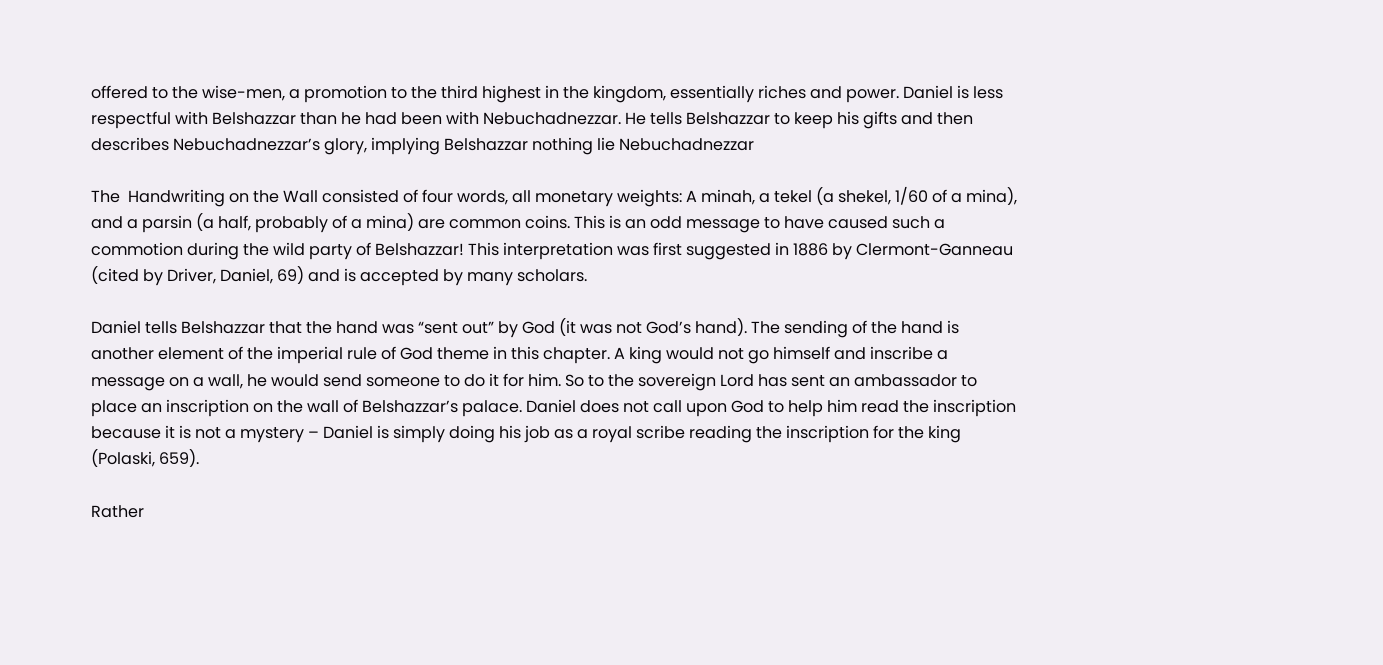offered to the wise-men, a promotion to the third highest in the kingdom, essentially riches and power. Daniel is less respectful with Belshazzar than he had been with Nebuchadnezzar. He tells Belshazzar to keep his gifts and then describes Nebuchadnezzar’s glory, implying Belshazzar nothing lie Nebuchadnezzar

The  Handwriting on the Wall consisted of four words, all monetary weights: A minah, a tekel (a shekel, 1/60 of a mina), and a parsin (a half, probably of a mina) are common coins. This is an odd message to have caused such a commotion during the wild party of Belshazzar! This interpretation was first suggested in 1886 by Clermont-Ganneau (cited by Driver, Daniel, 69) and is accepted by many scholars.

Daniel tells Belshazzar that the hand was “sent out” by God (it was not God’s hand). The sending of the hand is another element of the imperial rule of God theme in this chapter. A king would not go himself and inscribe a message on a wall, he would send someone to do it for him. So to the sovereign Lord has sent an ambassador to place an inscription on the wall of Belshazzar’s palace. Daniel does not call upon God to help him read the inscription because it is not a mystery – Daniel is simply doing his job as a royal scribe reading the inscription for the king (Polaski, 659).

Rather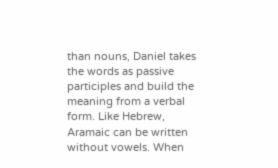than nouns, Daniel takes the words as passive participles and build the meaning from a verbal form. Like Hebrew, Aramaic can be written without vowels. When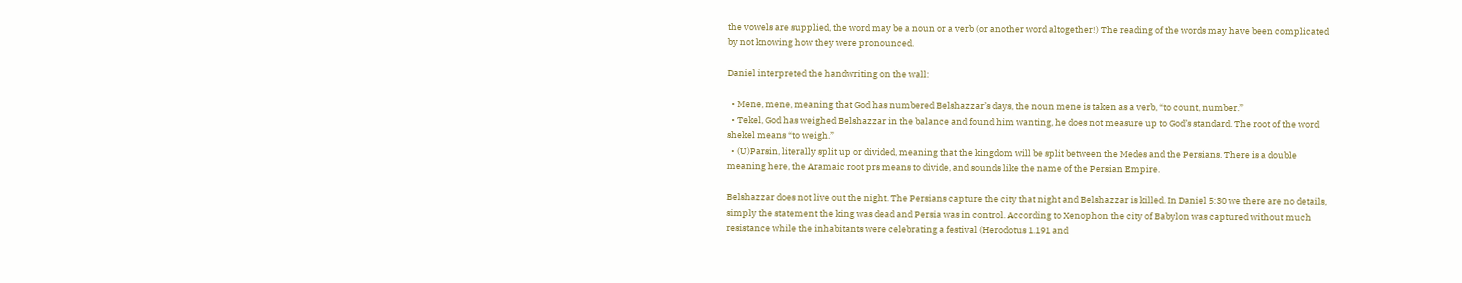the vowels are supplied, the word may be a noun or a verb (or another word altogether!) The reading of the words may have been complicated by not knowing how they were pronounced.

Daniel interpreted the handwriting on the wall:

  • Mene, mene, meaning that God has numbered Belshazzar’s days, the noun mene is taken as a verb, “to count, number.”
  • Tekel, God has weighed Belshazzar in the balance and found him wanting, he does not measure up to God’s standard. The root of the word shekel means “to weigh.”
  • (U)Parsin, literally split up or divided, meaning that the kingdom will be split between the Medes and the Persians. There is a double meaning here, the Aramaic root prs means to divide, and sounds like the name of the Persian Empire.

Belshazzar does not live out the night. The Persians capture the city that night and Belshazzar is killed. In Daniel 5:30 we there are no details, simply the statement the king was dead and Persia was in control. According to Xenophon the city of Babylon was captured without much resistance while the inhabitants were celebrating a festival (Herodotus 1.191 and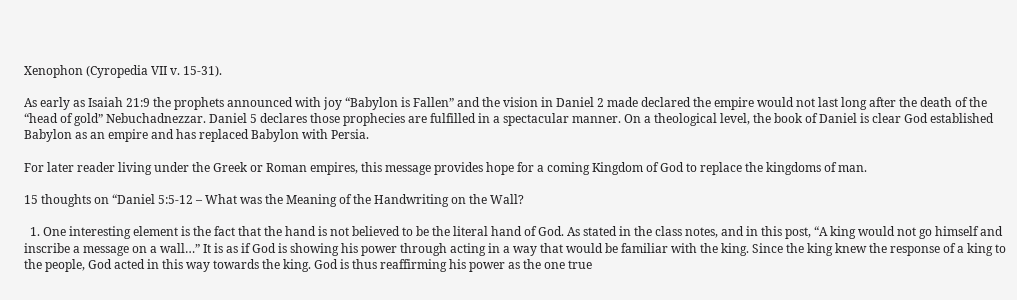Xenophon (Cyropedia VII v. 15-31).

As early as Isaiah 21:9 the prophets announced with joy “Babylon is Fallen” and the vision in Daniel 2 made declared the empire would not last long after the death of the “head of gold” Nebuchadnezzar. Daniel 5 declares those prophecies are fulfilled in a spectacular manner. On a theological level, the book of Daniel is clear God established Babylon as an empire and has replaced Babylon with Persia.

For later reader living under the Greek or Roman empires, this message provides hope for a coming Kingdom of God to replace the kingdoms of man.

15 thoughts on “Daniel 5:5-12 – What was the Meaning of the Handwriting on the Wall?

  1. One interesting element is the fact that the hand is not believed to be the literal hand of God. As stated in the class notes, and in this post, “A king would not go himself and inscribe a message on a wall…” It is as if God is showing his power through acting in a way that would be familiar with the king. Since the king knew the response of a king to the people, God acted in this way towards the king. God is thus reaffirming his power as the one true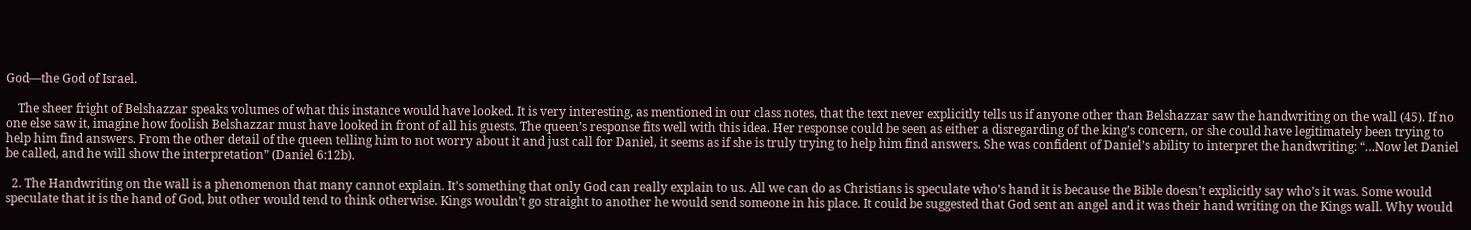God—the God of Israel.

    The sheer fright of Belshazzar speaks volumes of what this instance would have looked. It is very interesting, as mentioned in our class notes, that the text never explicitly tells us if anyone other than Belshazzar saw the handwriting on the wall (45). If no one else saw it, imagine how foolish Belshazzar must have looked in front of all his guests. The queen’s response fits well with this idea. Her response could be seen as either a disregarding of the king’s concern, or she could have legitimately been trying to help him find answers. From the other detail of the queen telling him to not worry about it and just call for Daniel, it seems as if she is truly trying to help him find answers. She was confident of Daniel’s ability to interpret the handwriting: “…Now let Daniel be called, and he will show the interpretation” (Daniel 6:12b).

  2. The Handwriting on the wall is a phenomenon that many cannot explain. It’s something that only God can really explain to us. All we can do as Christians is speculate who’s hand it is because the Bible doesn’t explicitly say who’s it was. Some would speculate that it is the hand of God, but other would tend to think otherwise. Kings wouldn’t go straight to another he would send someone in his place. It could be suggested that God sent an angel and it was their hand writing on the Kings wall. Why would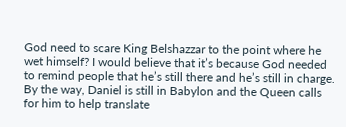God need to scare King Belshazzar to the point where he wet himself? I would believe that it’s because God needed to remind people that he’s still there and he’s still in charge. By the way, Daniel is still in Babylon and the Queen calls for him to help translate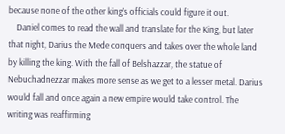because none of the other king’s officials could figure it out.
    Daniel comes to read the wall and translate for the King, but later that night, Darius the Mede conquers and takes over the whole land by killing the king. With the fall of Belshazzar, the statue of Nebuchadnezzar makes more sense as we get to a lesser metal. Darius would fall and once again a new empire would take control. The writing was reaffirming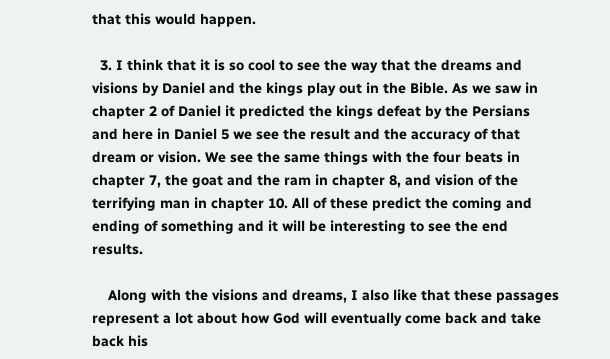that this would happen.

  3. I think that it is so cool to see the way that the dreams and visions by Daniel and the kings play out in the Bible. As we saw in chapter 2 of Daniel it predicted the kings defeat by the Persians and here in Daniel 5 we see the result and the accuracy of that dream or vision. We see the same things with the four beats in chapter 7, the goat and the ram in chapter 8, and vision of the terrifying man in chapter 10. All of these predict the coming and ending of something and it will be interesting to see the end results.

    Along with the visions and dreams, I also like that these passages represent a lot about how God will eventually come back and take back his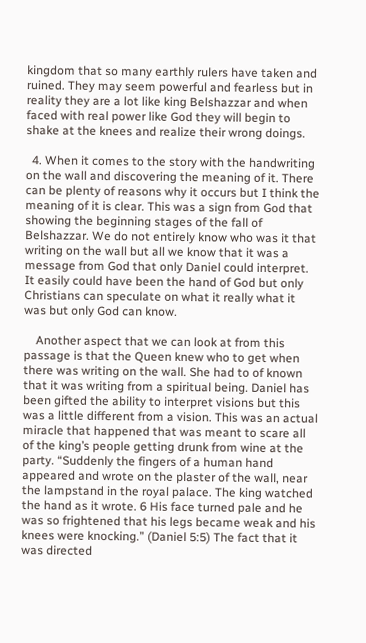kingdom that so many earthly rulers have taken and ruined. They may seem powerful and fearless but in reality they are a lot like king Belshazzar and when faced with real power like God they will begin to shake at the knees and realize their wrong doings.

  4. When it comes to the story with the handwriting on the wall and discovering the meaning of it. There can be plenty of reasons why it occurs but I think the meaning of it is clear. This was a sign from God that showing the beginning stages of the fall of Belshazzar. We do not entirely know who was it that writing on the wall but all we know that it was a message from God that only Daniel could interpret. It easily could have been the hand of God but only Christians can speculate on what it really what it was but only God can know.

    Another aspect that we can look at from this passage is that the Queen knew who to get when there was writing on the wall. She had to of known that it was writing from a spiritual being. Daniel has been gifted the ability to interpret visions but this was a little different from a vision. This was an actual miracle that happened that was meant to scare all of the king’s people getting drunk from wine at the party. “Suddenly the fingers of a human hand appeared and wrote on the plaster of the wall, near the lampstand in the royal palace. The king watched the hand as it wrote. 6 His face turned pale and he was so frightened that his legs became weak and his knees were knocking.” (Daniel 5:5) The fact that it was directed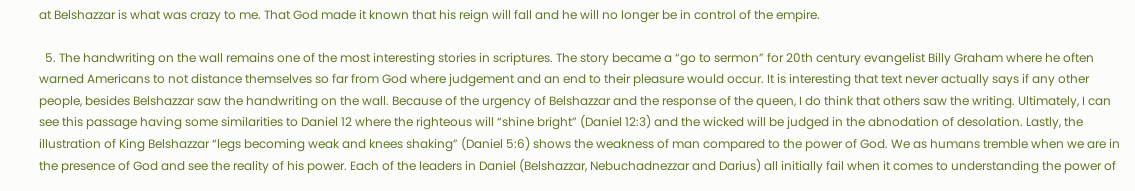at Belshazzar is what was crazy to me. That God made it known that his reign will fall and he will no longer be in control of the empire.

  5. The handwriting on the wall remains one of the most interesting stories in scriptures. The story became a “go to sermon” for 20th century evangelist Billy Graham where he often warned Americans to not distance themselves so far from God where judgement and an end to their pleasure would occur. It is interesting that text never actually says if any other people, besides Belshazzar saw the handwriting on the wall. Because of the urgency of Belshazzar and the response of the queen, I do think that others saw the writing. Ultimately, I can see this passage having some similarities to Daniel 12 where the righteous will “shine bright” (Daniel 12:3) and the wicked will be judged in the abnodation of desolation. Lastly, the illustration of King Belshazzar “legs becoming weak and knees shaking” (Daniel 5:6) shows the weakness of man compared to the power of God. We as humans tremble when we are in the presence of God and see the reality of his power. Each of the leaders in Daniel (Belshazzar, Nebuchadnezzar and Darius) all initially fail when it comes to understanding the power of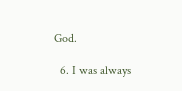God.

  6. I was always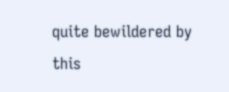quite bewildered by this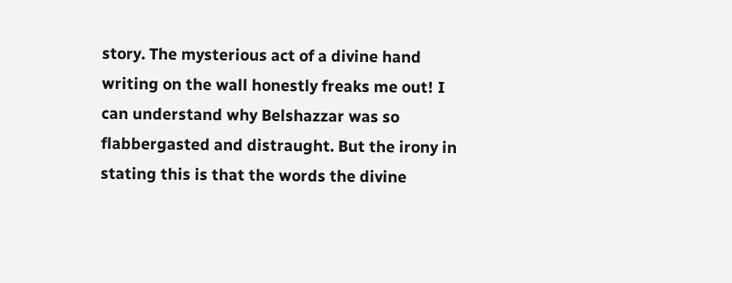story. The mysterious act of a divine hand writing on the wall honestly freaks me out! I can understand why Belshazzar was so flabbergasted and distraught. But the irony in stating this is that the words the divine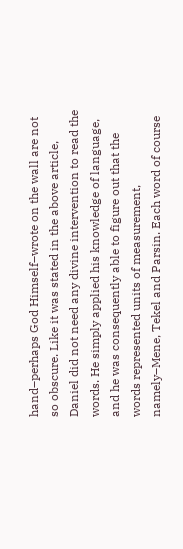hand–perhaps God Himself–wrote on the wall are not so obscure. Like it was stated in the above article, Daniel did not need any divine intervention to read the words. He simply applied his knowledge of language, and he was consequently able to figure out that the words represented units of measurement, namely–Mene, Tekel and Parsin. Each word of course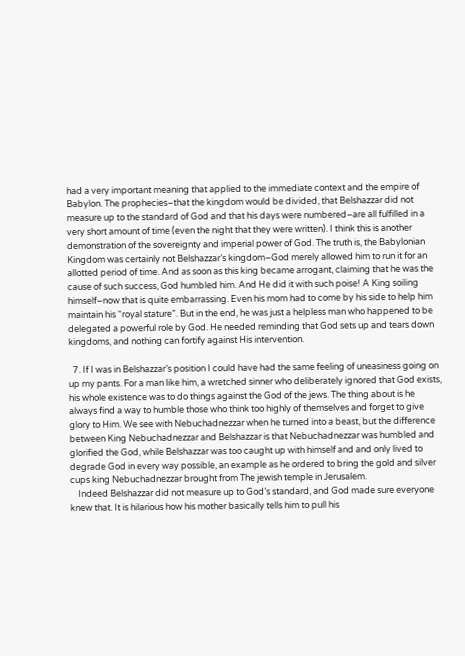had a very important meaning that applied to the immediate context and the empire of Babylon. The prophecies–that the kingdom would be divided, that Belshazzar did not measure up to the standard of God and that his days were numbered–are all fulfilled in a very short amount of time (even the night that they were written). I think this is another demonstration of the sovereignty and imperial power of God. The truth is, the Babylonian Kingdom was certainly not Belshazzar’s kingdom–God merely allowed him to run it for an allotted period of time. And as soon as this king became arrogant, claiming that he was the cause of such success, God humbled him. And He did it with such poise! A King soiling himself–now that is quite embarrassing. Even his mom had to come by his side to help him maintain his “royal stature”. But in the end, he was just a helpless man who happened to be delegated a powerful role by God. He needed reminding that God sets up and tears down kingdoms, and nothing can fortify against His intervention.

  7. If I was in Belshazzar’s position I could have had the same feeling of uneasiness going on up my pants. For a man like him, a wretched sinner who deliberately ignored that God exists, his whole existence was to do things against the God of the jews. The thing about is he always find a way to humble those who think too highly of themselves and forget to give glory to Him. We see with Nebuchadnezzar when he turned into a beast, but the difference between King Nebuchadnezzar and Belshazzar is that Nebuchadnezzar was humbled and glorified the God, while Belshazzar was too caught up with himself and and only lived to degrade God in every way possible, an example as he ordered to bring the gold and silver cups king Nebuchadnezzar brought from The jewish temple in Jerusalem.
    Indeed Belshazzar did not measure up to God’s standard, and God made sure everyone knew that. It is hilarious how his mother basically tells him to pull his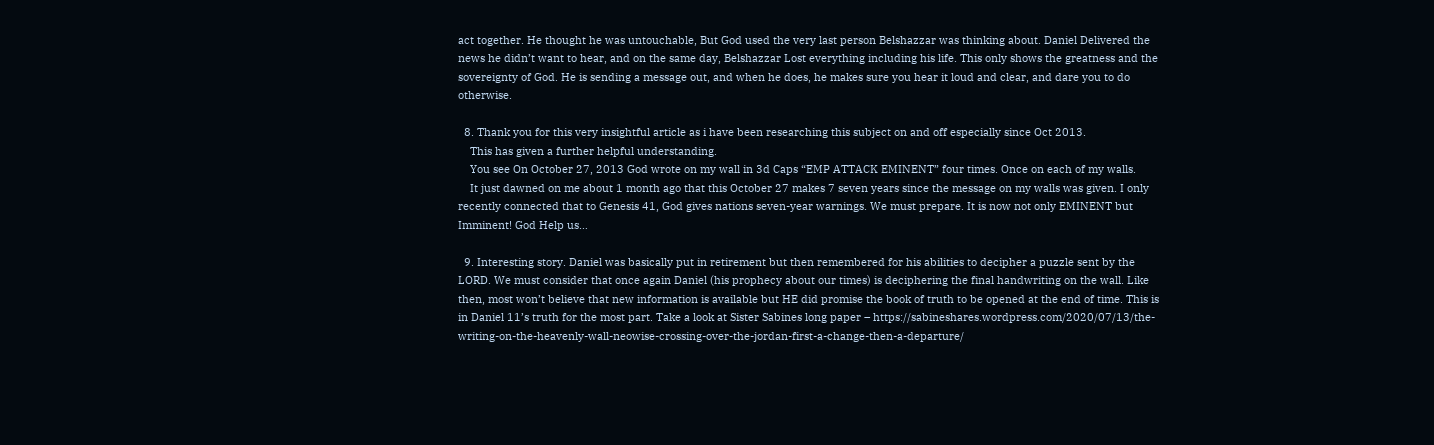act together. He thought he was untouchable, But God used the very last person Belshazzar was thinking about. Daniel Delivered the news he didn’t want to hear, and on the same day, Belshazzar Lost everything including his life. This only shows the greatness and the sovereignty of God. He is sending a message out, and when he does, he makes sure you hear it loud and clear, and dare you to do otherwise.

  8. Thank you for this very insightful article as i have been researching this subject on and off especially since Oct 2013.
    This has given a further helpful understanding.
    You see On October 27, 2013 God wrote on my wall in 3d Caps “EMP ATTACK EMINENT” four times. Once on each of my walls.
    It just dawned on me about 1 month ago that this October 27 makes 7 seven years since the message on my walls was given. I only recently connected that to Genesis 41, God gives nations seven-year warnings. We must prepare. It is now not only EMINENT but Imminent! God Help us…

  9. Interesting story. Daniel was basically put in retirement but then remembered for his abilities to decipher a puzzle sent by the LORD. We must consider that once again Daniel (his prophecy about our times) is deciphering the final handwriting on the wall. Like then, most won’t believe that new information is available but HE did promise the book of truth to be opened at the end of time. This is in Daniel 11’s truth for the most part. Take a look at Sister Sabines long paper – https://sabineshares.wordpress.com/2020/07/13/the-writing-on-the-heavenly-wall-neowise-crossing-over-the-jordan-first-a-change-then-a-departure/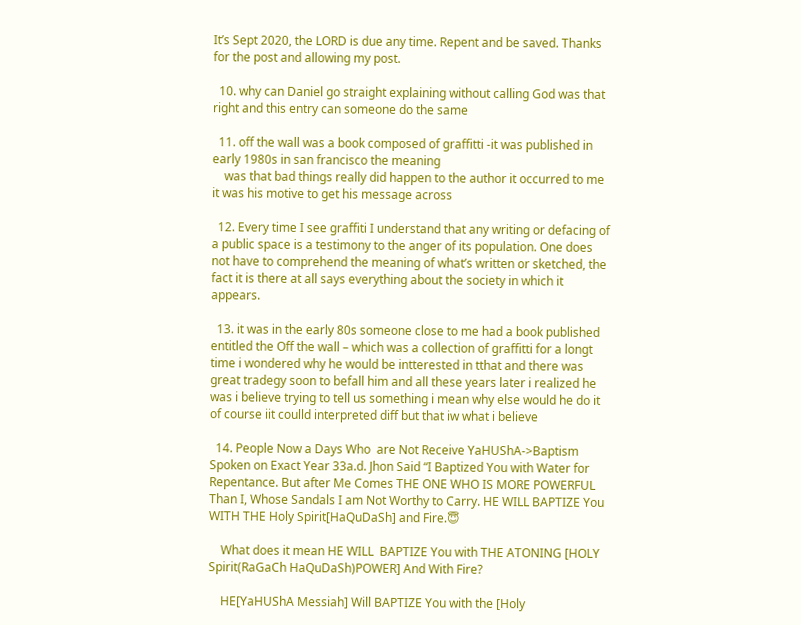It’s Sept 2020, the LORD is due any time. Repent and be saved. Thanks for the post and allowing my post.

  10. why can Daniel go straight explaining without calling God was that right and this entry can someone do the same

  11. off the wall was a book composed of graffitti -it was published in early 1980s in san francisco the meaning
    was that bad things really did happen to the author it occurred to me it was his motive to get his message across

  12. Every time I see graffiti I understand that any writing or defacing of a public space is a testimony to the anger of its population. One does not have to comprehend the meaning of what’s written or sketched, the fact it is there at all says everything about the society in which it appears.

  13. it was in the early 80s someone close to me had a book published entitled the Off the wall – which was a collection of graffitti for a longt time i wondered why he would be intterested in tthat and there was great tradegy soon to befall him and all these years later i realized he was i believe trying to tell us something i mean why else would he do it of course iit coulld interpreted diff but that iw what i believe

  14. People Now a Days Who  are Not Receive YaHUShA->Baptism Spoken on Exact Year 33a.d. Jhon Said “I Baptized You with Water for Repentance. But after Me Comes THE ONE WHO IS MORE POWERFUL Than I, Whose Sandals I am Not Worthy to Carry. HE WILL BAPTIZE You WITH THE Holy Spirit[HaQuDaSh] and Fire.😇

    What does it mean HE WILL  BAPTIZE You with THE ATONING [HOLY Spirit(RaGaCh HaQuDaSh)POWER] And With Fire?

    HE[YaHUShA Messiah] Will BAPTIZE You with the [Holy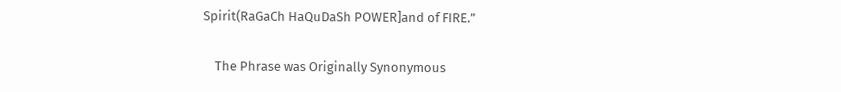Spirit(RaGaCh HaQuDaSh POWER]and of FIRE.”

    The Phrase was Originally Synonymous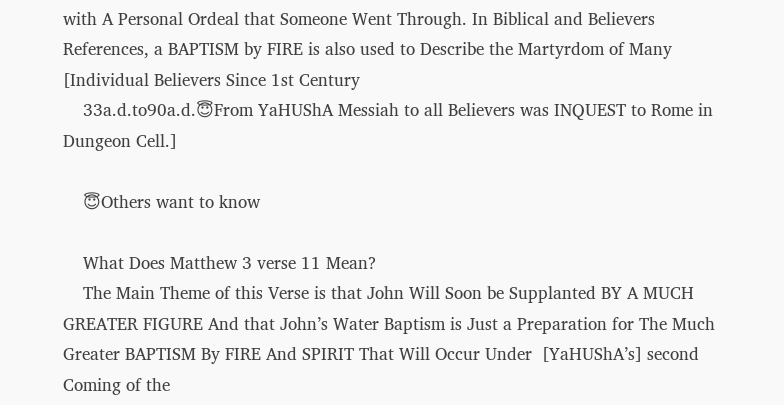with A Personal Ordeal that Someone Went Through. In Biblical and Believers References, a BAPTISM by FIRE is also used to Describe the Martyrdom of Many [Individual Believers Since 1st Century
    33a.d.to90a.d.😇From YaHUShA Messiah to all Believers was INQUEST to Rome in Dungeon Cell.]

    😇Others want to know

    What Does Matthew 3 verse 11 Mean?
    The Main Theme of this Verse is that John Will Soon be Supplanted BY A MUCH GREATER FIGURE And that John’s Water Baptism is Just a Preparation for The Much Greater BAPTISM By FIRE And SPIRIT That Will Occur Under  [YaHUShA’s] second Coming of the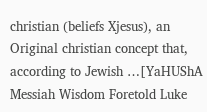christian (beliefs Xjesus), an Original christian concept that, according to Jewish …[YaHUShA Messiah Wisdom Foretold Luke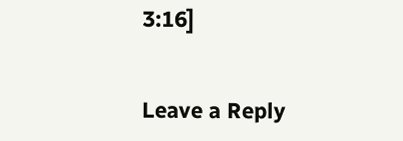3:16]


Leave a Reply